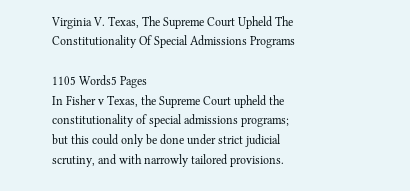Virginia V. Texas, The Supreme Court Upheld The Constitutionality Of Special Admissions Programs

1105 Words5 Pages
In Fisher v Texas, the Supreme Court upheld the constitutionality of special admissions programs; but this could only be done under strict judicial scrutiny, and with narrowly tailored provisions.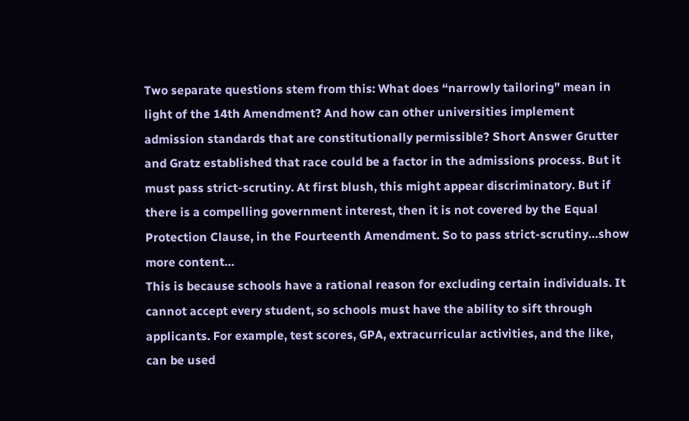Two separate questions stem from this: What does “narrowly tailoring” mean in light of the 14th Amendment? And how can other universities implement admission standards that are constitutionally permissible? Short Answer Grutter and Gratz established that race could be a factor in the admissions process. But it must pass strict-scrutiny. At first blush, this might appear discriminatory. But if there is a compelling government interest, then it is not covered by the Equal Protection Clause, in the Fourteenth Amendment. So to pass strict-scrutiny…show more content…
This is because schools have a rational reason for excluding certain individuals. It cannot accept every student, so schools must have the ability to sift through applicants. For example, test scores, GPA, extracurricular activities, and the like, can be used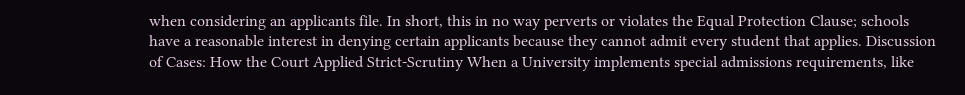when considering an applicants file. In short, this in no way perverts or violates the Equal Protection Clause; schools have a reasonable interest in denying certain applicants because they cannot admit every student that applies. Discussion of Cases: How the Court Applied Strict-Scrutiny When a University implements special admissions requirements, like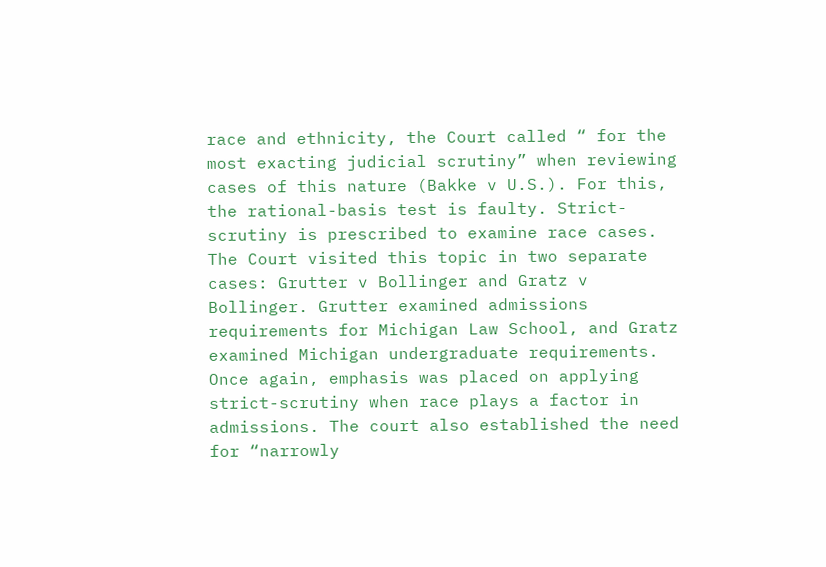race and ethnicity, the Court called “ for the most exacting judicial scrutiny” when reviewing cases of this nature (Bakke v U.S.). For this, the rational-basis test is faulty. Strict-scrutiny is prescribed to examine race cases. The Court visited this topic in two separate cases: Grutter v Bollinger and Gratz v Bollinger. Grutter examined admissions requirements for Michigan Law School, and Gratz examined Michigan undergraduate requirements. Once again, emphasis was placed on applying strict-scrutiny when race plays a factor in admissions. The court also established the need for “narrowly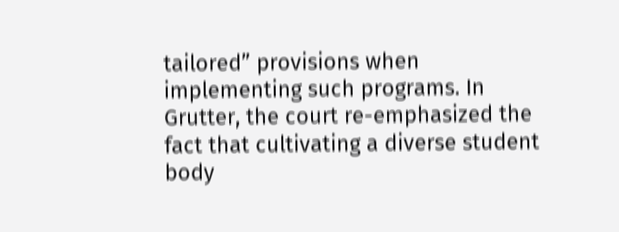tailored” provisions when implementing such programs. In Grutter, the court re-emphasized the fact that cultivating a diverse student body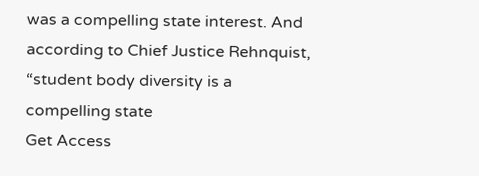was a compelling state interest. And according to Chief Justice Rehnquist, “student body diversity is a compelling state
Get Access